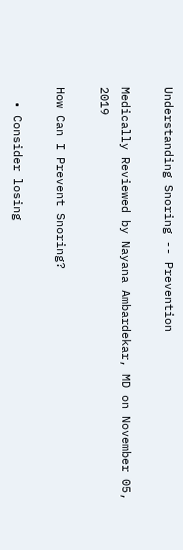Understanding Snoring -- Prevention

Medically Reviewed by Nayana Ambardekar, MD on November 05, 2019

How Can I Prevent Snoring?

  • Consider losing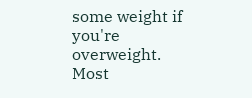some weight if you're overweight. Most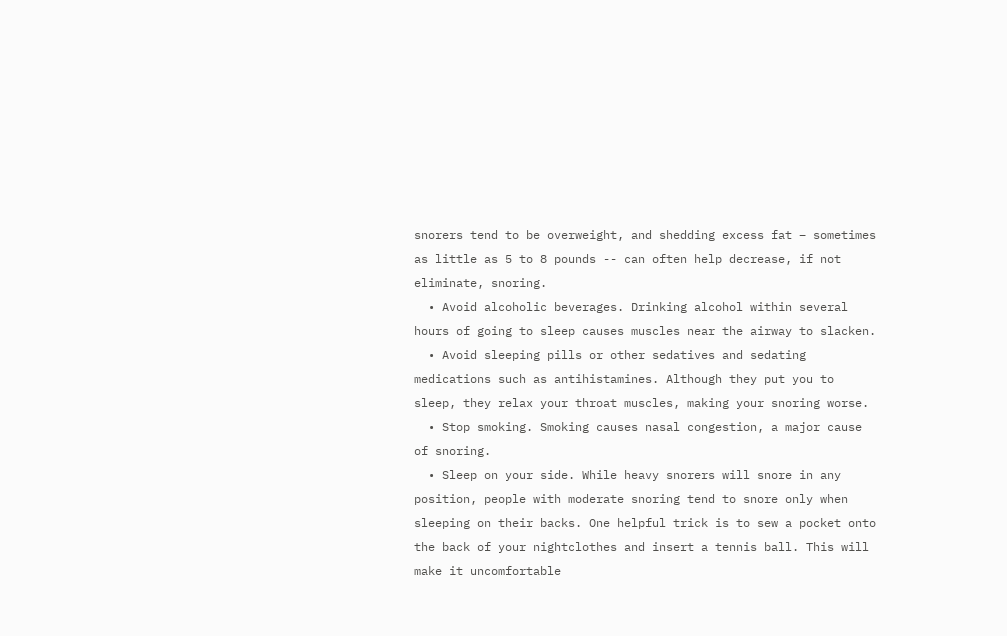snorers tend to be overweight, and shedding excess fat – sometimes as little as 5 to 8 pounds -- can often help decrease, if not eliminate, snoring.
  • Avoid alcoholic beverages. Drinking alcohol within several hours of going to sleep causes muscles near the airway to slacken.
  • Avoid sleeping pills or other sedatives and sedating medications such as antihistamines. Although they put you to sleep, they relax your throat muscles, making your snoring worse.
  • Stop smoking. Smoking causes nasal congestion, a major cause of snoring.
  • Sleep on your side. While heavy snorers will snore in any position, people with moderate snoring tend to snore only when sleeping on their backs. One helpful trick is to sew a pocket onto the back of your nightclothes and insert a tennis ball. This will make it uncomfortable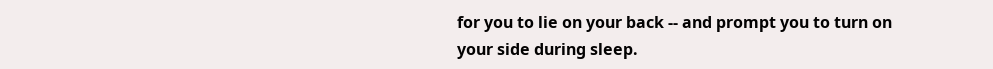for you to lie on your back -- and prompt you to turn on your side during sleep.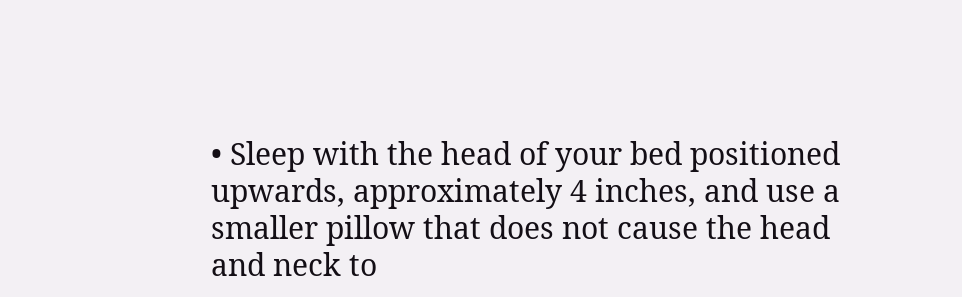• Sleep with the head of your bed positioned upwards, approximately 4 inches, and use a smaller pillow that does not cause the head and neck to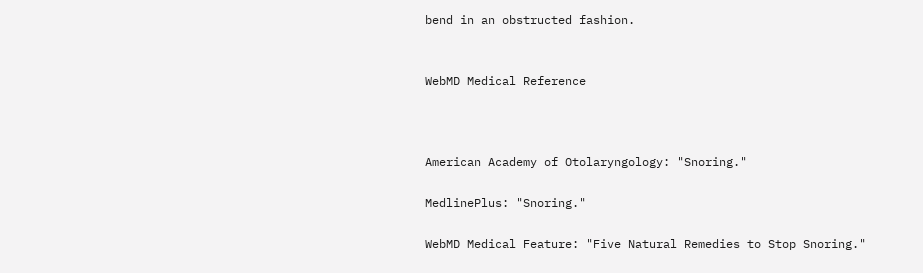bend in an obstructed fashion.


WebMD Medical Reference



American Academy of Otolaryngology: "Snoring."

MedlinePlus: "Snoring."

WebMD Medical Feature: "Five Natural Remedies to Stop Snoring."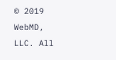© 2019 WebMD, LLC. All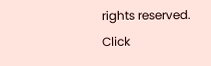rights reserved.
Click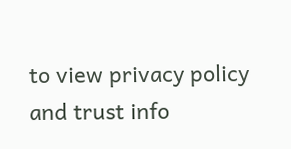to view privacy policy and trust info